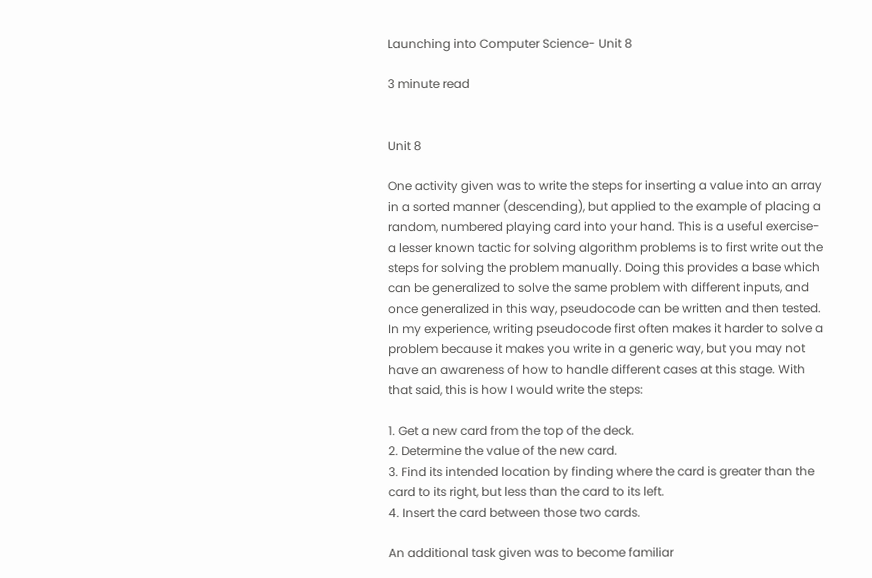Launching into Computer Science- Unit 8

3 minute read


Unit 8

One activity given was to write the steps for inserting a value into an array in a sorted manner (descending), but applied to the example of placing a random, numbered playing card into your hand. This is a useful exercise- a lesser known tactic for solving algorithm problems is to first write out the steps for solving the problem manually. Doing this provides a base which can be generalized to solve the same problem with different inputs, and once generalized in this way, pseudocode can be written and then tested. In my experience, writing pseudocode first often makes it harder to solve a problem because it makes you write in a generic way, but you may not have an awareness of how to handle different cases at this stage. With that said, this is how I would write the steps:

1. Get a new card from the top of the deck.
2. Determine the value of the new card.
3. Find its intended location by finding where the card is greater than the card to its right, but less than the card to its left.
4. Insert the card between those two cards.

An additional task given was to become familiar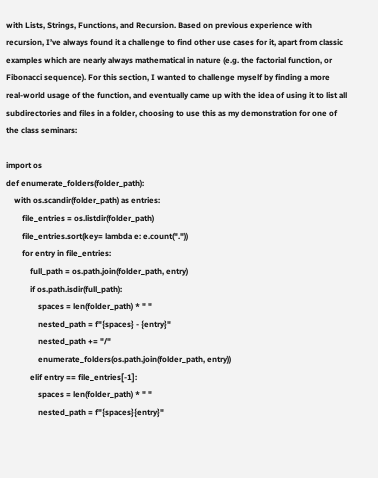with Lists, Strings, Functions, and Recursion. Based on previous experience with recursion, I’ve always found it a challenge to find other use cases for it, apart from classic examples which are nearly always mathematical in nature (e.g. the factorial function, or Fibonacci sequence). For this section, I wanted to challenge myself by finding a more real-world usage of the function, and eventually came up with the idea of using it to list all subdirectories and files in a folder, choosing to use this as my demonstration for one of the class seminars:

import os
def enumerate_folders(folder_path):
    with os.scandir(folder_path) as entries:
        file_entries = os.listdir(folder_path)
        file_entries.sort(key= lambda e: e.count("."))
        for entry in file_entries:
            full_path = os.path.join(folder_path, entry)
            if os.path.isdir(full_path):
                spaces = len(folder_path) * " "
                nested_path = f"{spaces} - {entry}"
                nested_path += "/"
                enumerate_folders(os.path.join(folder_path, entry))
            elif entry == file_entries[-1]:
                spaces = len(folder_path) * " "
                nested_path = f"{spaces}{entry}"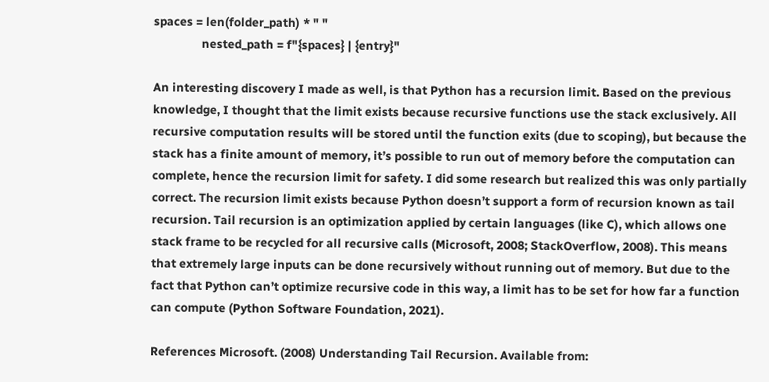spaces = len(folder_path) * " "
                nested_path = f"{spaces} | {entry}"

An interesting discovery I made as well, is that Python has a recursion limit. Based on the previous knowledge, I thought that the limit exists because recursive functions use the stack exclusively. All recursive computation results will be stored until the function exits (due to scoping), but because the stack has a finite amount of memory, it’s possible to run out of memory before the computation can complete, hence the recursion limit for safety. I did some research but realized this was only partially correct. The recursion limit exists because Python doesn’t support a form of recursion known as tail recursion. Tail recursion is an optimization applied by certain languages (like C), which allows one stack frame to be recycled for all recursive calls (Microsoft, 2008; StackOverflow, 2008). This means that extremely large inputs can be done recursively without running out of memory. But due to the fact that Python can’t optimize recursive code in this way, a limit has to be set for how far a function can compute (Python Software Foundation, 2021).

References Microsoft. (2008) Understanding Tail Recursion. Available from: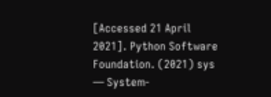[Accessed 21 April 2021]. Python Software Foundation. (2021) sys — System-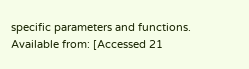specific parameters and functions. Available from: [Accessed 21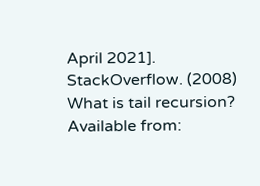April 2021]. StackOverflow. (2008) What is tail recursion? Available from: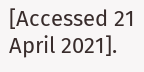[Accessed 21 April 2021].